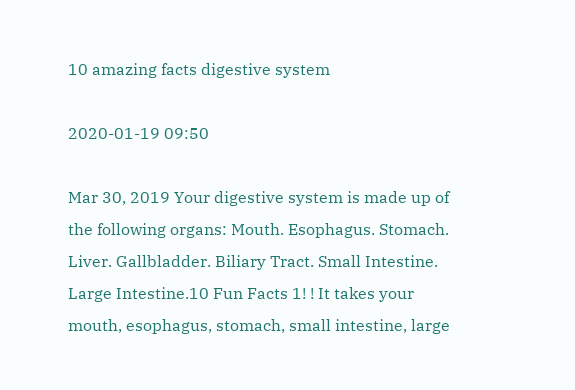10 amazing facts digestive system

2020-01-19 09:50

Mar 30, 2019 Your digestive system is made up of the following organs: Mouth. Esophagus. Stomach. Liver. Gallbladder. Biliary Tract. Small Intestine. Large Intestine.10 Fun Facts 1! ! It takes your mouth, esophagus, stomach, small intestine, large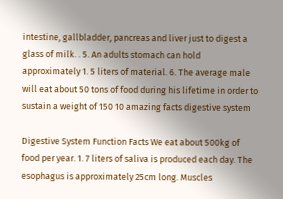intestine, gallbladder, pancreas and liver just to digest a glass of milk. . 5. An adults stomach can hold approximately 1. 5 liters of material. 6. The average male will eat about 50 tons of food during his lifetime in order to sustain a weight of 150 10 amazing facts digestive system

Digestive System Function Facts We eat about 500kg of food per year. 1. 7 liters of saliva is produced each day. The esophagus is approximately 25cm long. Muscles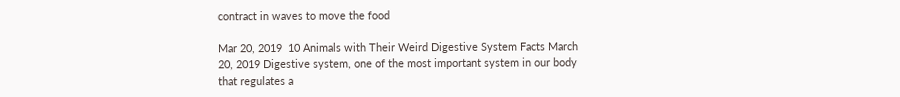contract in waves to move the food

Mar 20, 2019  10 Animals with Their Weird Digestive System Facts March 20, 2019 Digestive system, one of the most important system in our body that regulates a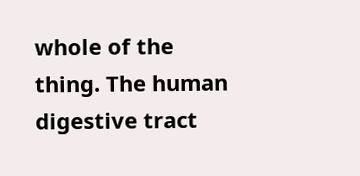whole of the thing. The human digestive tract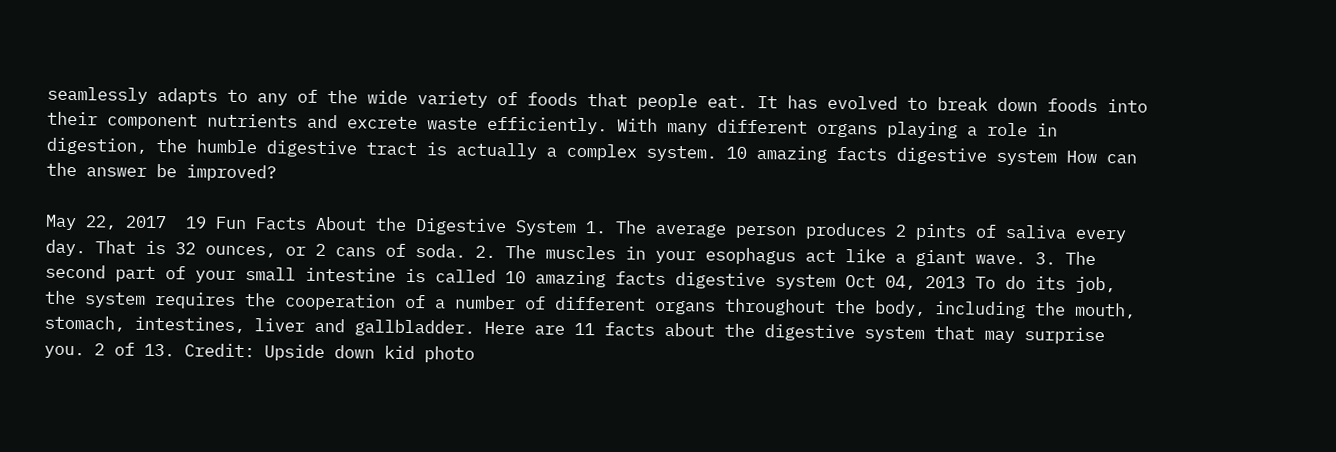seamlessly adapts to any of the wide variety of foods that people eat. It has evolved to break down foods into their component nutrients and excrete waste efficiently. With many different organs playing a role in digestion, the humble digestive tract is actually a complex system. 10 amazing facts digestive system How can the answer be improved?

May 22, 2017  19 Fun Facts About the Digestive System 1. The average person produces 2 pints of saliva every day. That is 32 ounces, or 2 cans of soda. 2. The muscles in your esophagus act like a giant wave. 3. The second part of your small intestine is called 10 amazing facts digestive system Oct 04, 2013 To do its job, the system requires the cooperation of a number of different organs throughout the body, including the mouth, stomach, intestines, liver and gallbladder. Here are 11 facts about the digestive system that may surprise you. 2 of 13. Credit: Upside down kid photo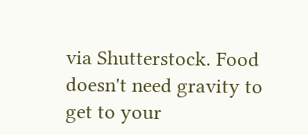via Shutterstock. Food doesn't need gravity to get to your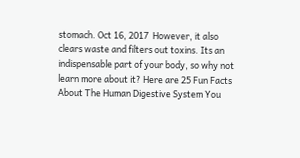stomach. Oct 16, 2017  However, it also clears waste and filters out toxins. Its an indispensable part of your body, so why not learn more about it? Here are 25 Fun Facts About The Human Digestive System You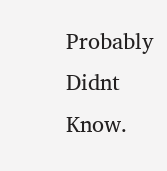Probably Didnt Know.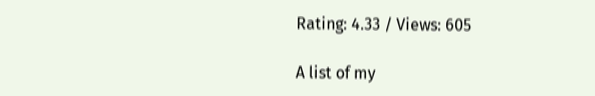Rating: 4.33 / Views: 605

A list of my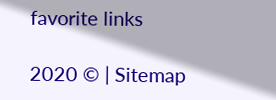favorite links

2020 © | Sitemap